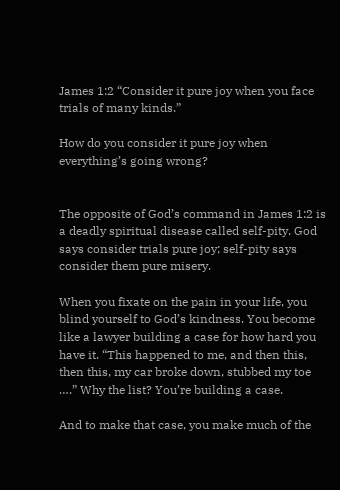James 1:2 “Consider it pure joy when you face trials of many kinds.”

How do you consider it pure joy when everything’s going wrong?


The opposite of God’s command in James 1:2 is a deadly spiritual disease called self-pity. God says consider trials pure joy; self-pity says consider them pure misery.

When you fixate on the pain in your life, you blind yourself to God’s kindness. You become like a lawyer building a case for how hard you have it. “This happened to me, and then this, then this, my car broke down, stubbed my toe ….” Why the list? You’re building a case.

And to make that case, you make much of the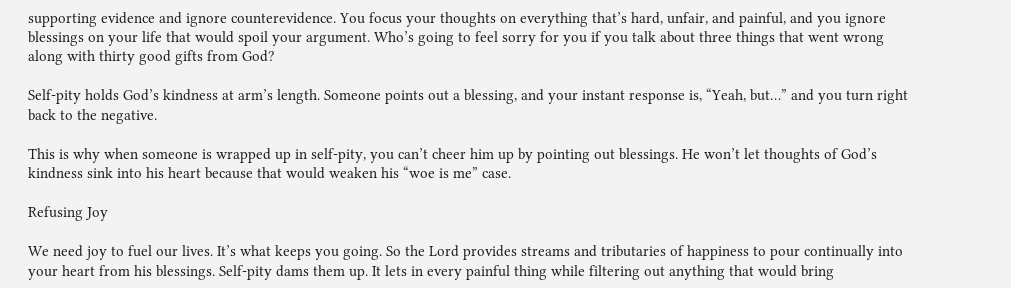supporting evidence and ignore counterevidence. You focus your thoughts on everything that’s hard, unfair, and painful, and you ignore blessings on your life that would spoil your argument. Who’s going to feel sorry for you if you talk about three things that went wrong along with thirty good gifts from God?

Self-pity holds God’s kindness at arm’s length. Someone points out a blessing, and your instant response is, “Yeah, but…” and you turn right back to the negative.

This is why when someone is wrapped up in self-pity, you can’t cheer him up by pointing out blessings. He won’t let thoughts of God’s kindness sink into his heart because that would weaken his “woe is me” case.

Refusing Joy

We need joy to fuel our lives. It’s what keeps you going. So the Lord provides streams and tributaries of happiness to pour continually into your heart from his blessings. Self-pity dams them up. It lets in every painful thing while filtering out anything that would bring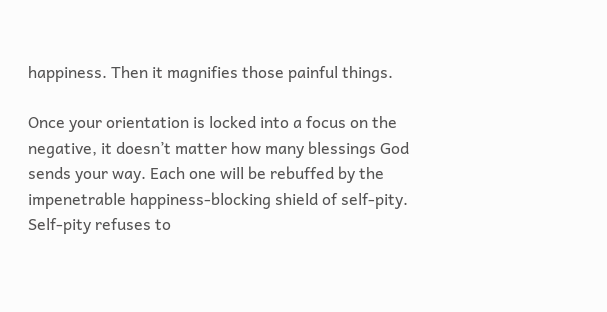happiness. Then it magnifies those painful things.

Once your orientation is locked into a focus on the negative, it doesn’t matter how many blessings God sends your way. Each one will be rebuffed by the impenetrable happiness-blocking shield of self-pity. Self-pity refuses to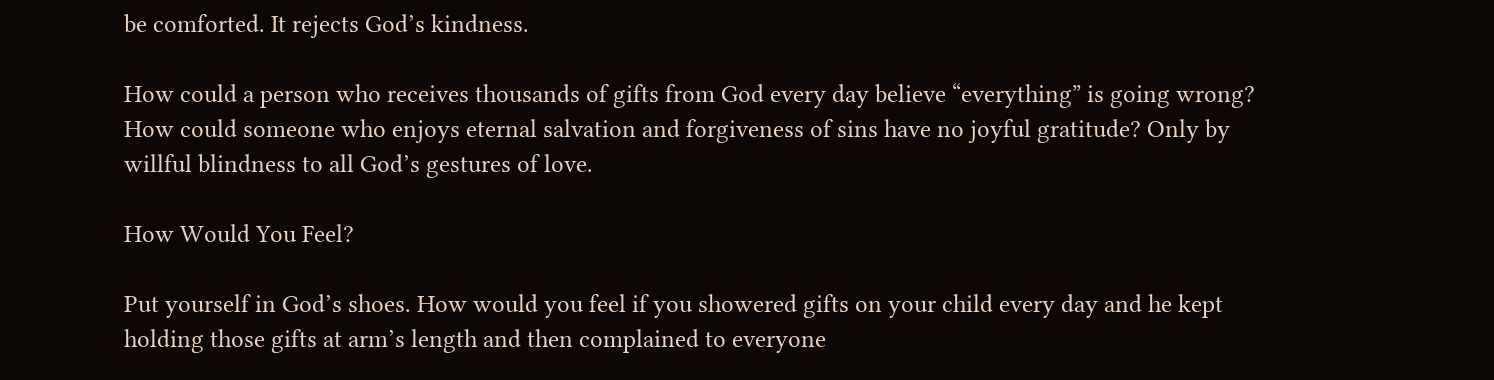be comforted. It rejects God’s kindness.

How could a person who receives thousands of gifts from God every day believe “everything” is going wrong? How could someone who enjoys eternal salvation and forgiveness of sins have no joyful gratitude? Only by willful blindness to all God’s gestures of love.

How Would You Feel?

Put yourself in God’s shoes. How would you feel if you showered gifts on your child every day and he kept holding those gifts at arm’s length and then complained to everyone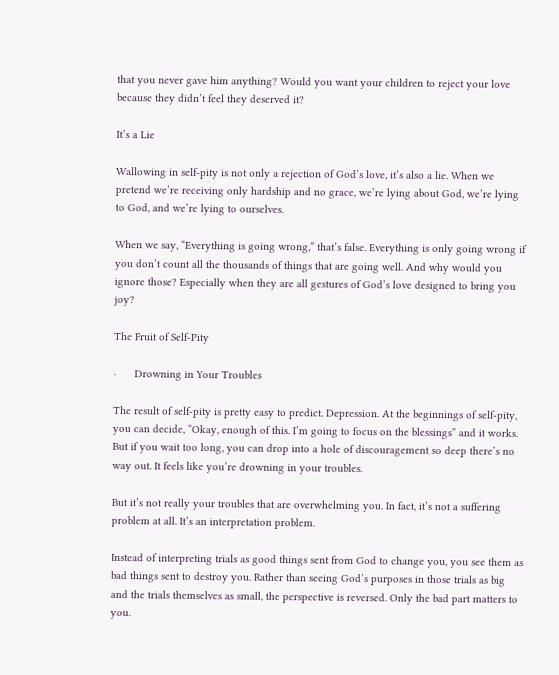that you never gave him anything? Would you want your children to reject your love because they didn’t feel they deserved it?

It’s a Lie

Wallowing in self-pity is not only a rejection of God’s love, it’s also a lie. When we pretend we’re receiving only hardship and no grace, we’re lying about God, we’re lying to God, and we’re lying to ourselves.

When we say, “Everything is going wrong,” that’s false. Everything is only going wrong if you don’t count all the thousands of things that are going well. And why would you ignore those? Especially when they are all gestures of God’s love designed to bring you joy?

The Fruit of Self-Pity

·      Drowning in Your Troubles

The result of self-pity is pretty easy to predict. Depression. At the beginnings of self-pity, you can decide, “Okay, enough of this. I’m going to focus on the blessings” and it works. But if you wait too long, you can drop into a hole of discouragement so deep there’s no way out. It feels like you’re drowning in your troubles.

But it’s not really your troubles that are overwhelming you. In fact, it’s not a suffering problem at all. It’s an interpretation problem.

Instead of interpreting trials as good things sent from God to change you, you see them as bad things sent to destroy you. Rather than seeing God’s purposes in those trials as big and the trials themselves as small, the perspective is reversed. Only the bad part matters to you.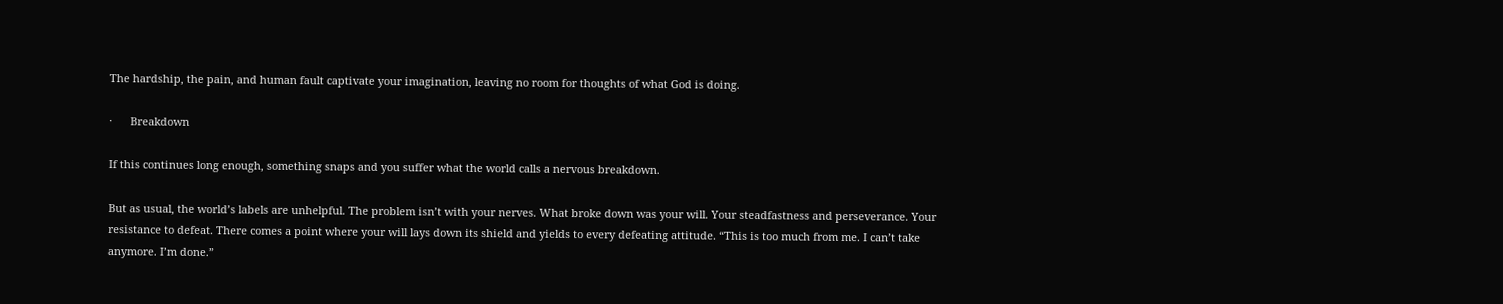The hardship, the pain, and human fault captivate your imagination, leaving no room for thoughts of what God is doing.

·      Breakdown

If this continues long enough, something snaps and you suffer what the world calls a nervous breakdown.

But as usual, the world’s labels are unhelpful. The problem isn’t with your nerves. What broke down was your will. Your steadfastness and perseverance. Your resistance to defeat. There comes a point where your will lays down its shield and yields to every defeating attitude. “This is too much from me. I can’t take anymore. I’m done.”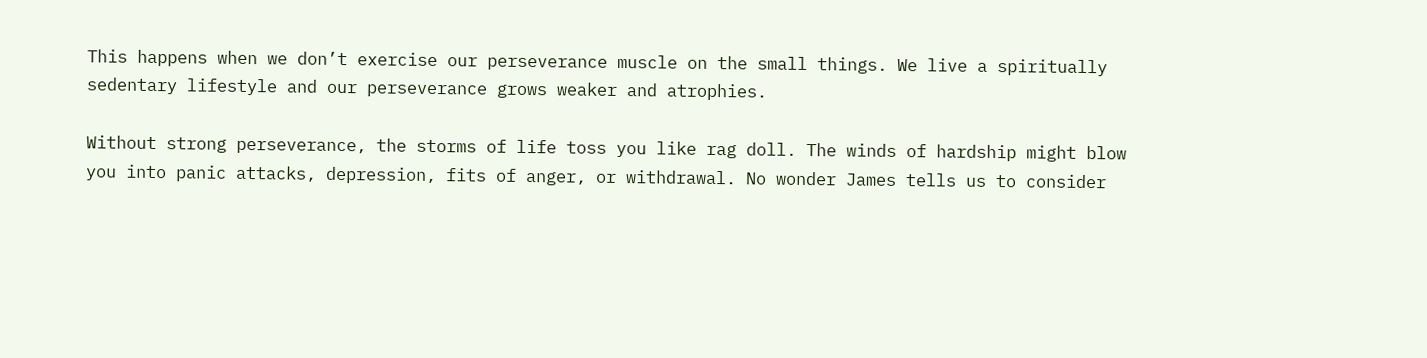This happens when we don’t exercise our perseverance muscle on the small things. We live a spiritually sedentary lifestyle and our perseverance grows weaker and atrophies.

Without strong perseverance, the storms of life toss you like rag doll. The winds of hardship might blow you into panic attacks, depression, fits of anger, or withdrawal. No wonder James tells us to consider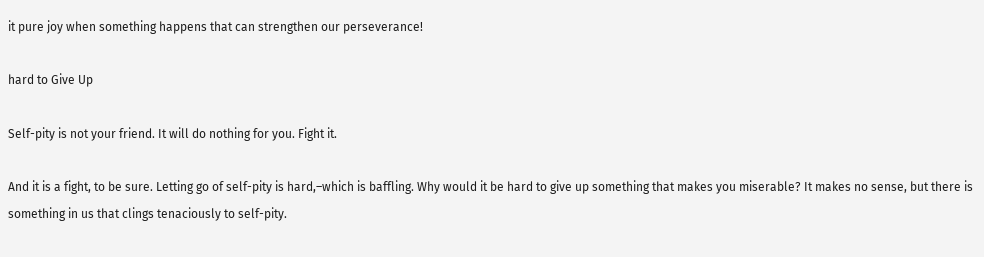it pure joy when something happens that can strengthen our perseverance!

hard to Give Up

Self-pity is not your friend. It will do nothing for you. Fight it.

And it is a fight, to be sure. Letting go of self-pity is hard,–which is baffling. Why would it be hard to give up something that makes you miserable? It makes no sense, but there is something in us that clings tenaciously to self-pity.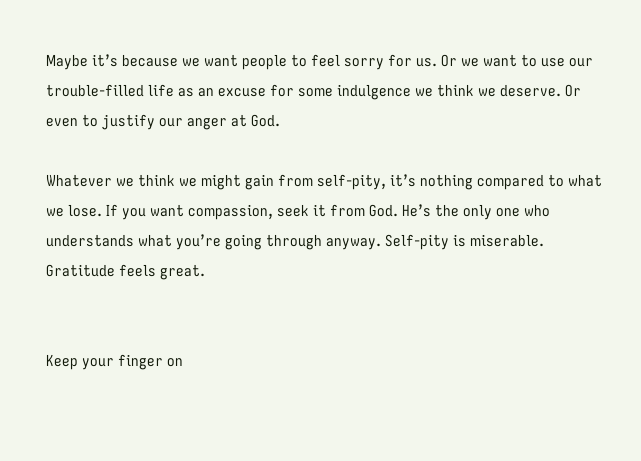Maybe it’s because we want people to feel sorry for us. Or we want to use our trouble-filled life as an excuse for some indulgence we think we deserve. Or even to justify our anger at God.

Whatever we think we might gain from self-pity, it’s nothing compared to what we lose. If you want compassion, seek it from God. He’s the only one who understands what you’re going through anyway. Self-pity is miserable. Gratitude feels great.


Keep your finger on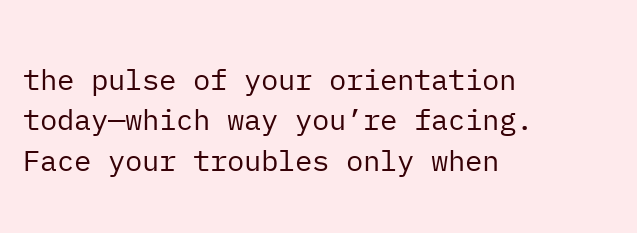the pulse of your orientation today—which way you’re facing. Face your troubles only when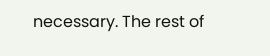necessary. The rest of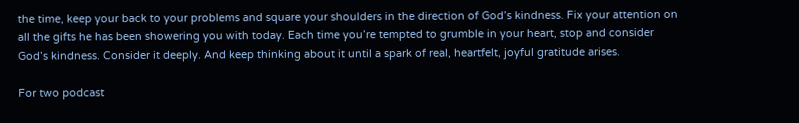the time, keep your back to your problems and square your shoulders in the direction of God’s kindness. Fix your attention on all the gifts he has been showering you with today. Each time you’re tempted to grumble in your heart, stop and consider God’s kindness. Consider it deeply. And keep thinking about it until a spark of real, heartfelt, joyful gratitude arises.

For two podcast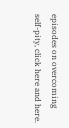episodes on overcoming self-pity, click here and here.